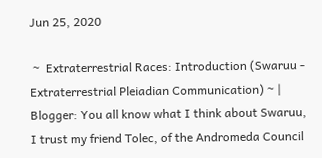Jun 25, 2020

 ~  Extraterrestrial Races: Introduction (Swaruu - Extraterrestrial Pleiadian Communication) ~ | Blogger: You all know what I think about Swaruu, I trust my friend Tolec, of the Andromeda Council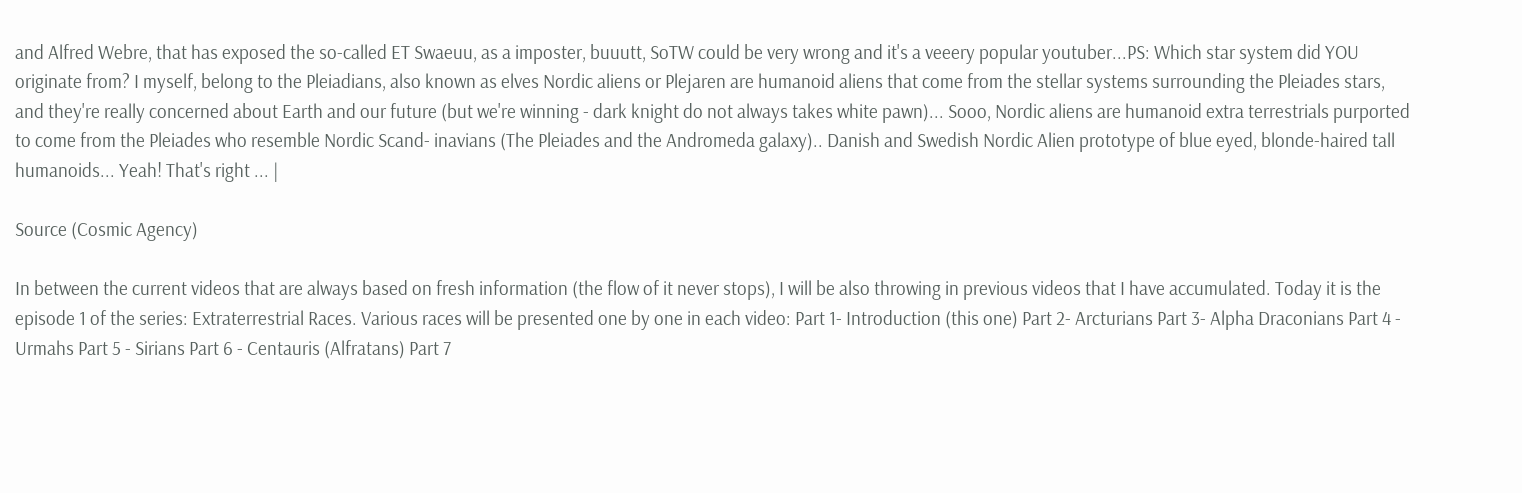and Alfred Webre, that has exposed the so-called ET Swaeuu, as a imposter, buuutt, SoTW could be very wrong and it's a veeery popular youtuber...PS: Which star system did YOU originate from? I myself, belong to the Pleiadians, also known as elves Nordic aliens or Plejaren are humanoid aliens that come from the stellar systems surrounding the Pleiades stars, and they're really concerned about Earth and our future (but we're winning - dark knight do not always takes white pawn)... Sooo, Nordic aliens are humanoid extra terrestrials purported to come from the Pleiades who resemble Nordic Scand- inavians (The Pleiades and the Andromeda galaxy).. Danish and Swedish Nordic Alien prototype of blue eyed, blonde-haired tall humanoids... Yeah! That's right ... |

Source (Cosmic Agency)

In between the current videos that are always based on fresh information (the flow of it never stops), I will be also throwing in previous videos that I have accumulated. Today it is the episode 1 of the series: Extraterrestrial Races. Various races will be presented one by one in each video: Part 1- Introduction (this one) Part 2- Arcturians Part 3- Alpha Draconians Part 4 - Urmahs Part 5 - Sirians Part 6 - Centauris (Alfratans) Part 7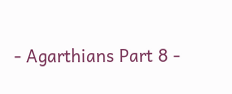- Agarthians Part 8 -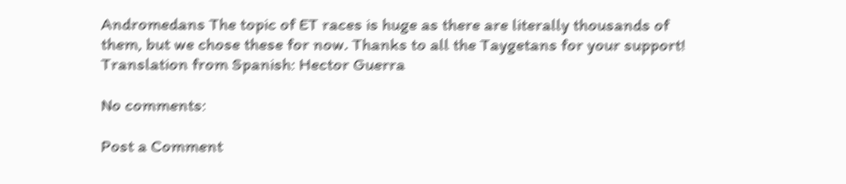Andromedans The topic of ET races is huge as there are literally thousands of them, but we chose these for now. Thanks to all the Taygetans for your support! Translation from Spanish: Hector Guerra

No comments:

Post a Comment